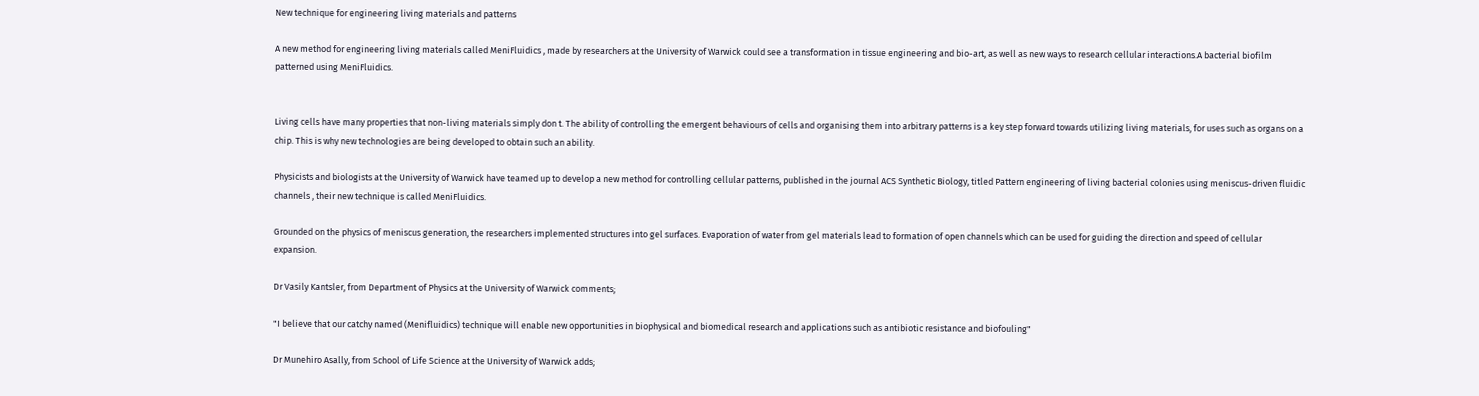New technique for engineering living materials and patterns

A new method for engineering living materials called MeniFluidics , made by researchers at the University of Warwick could see a transformation in tissue engineering and bio-art, as well as new ways to research cellular interactions.A bacterial biofilm patterned using MeniFluidics.


Living cells have many properties that non-living materials simply don t. The ability of controlling the emergent behaviours of cells and organising them into arbitrary patterns is a key step forward towards utilizing living materials, for uses such as organs on a chip. This is why new technologies are being developed to obtain such an ability.

Physicists and biologists at the University of Warwick have teamed up to develop a new method for controlling cellular patterns, published in the journal ACS Synthetic Biology, titled Pattern engineering of living bacterial colonies using meniscus-driven fluidic channels , their new technique is called MeniFluidics.

Grounded on the physics of meniscus generation, the researchers implemented structures into gel surfaces. Evaporation of water from gel materials lead to formation of open channels which can be used for guiding the direction and speed of cellular expansion.

Dr Vasily Kantsler, from Department of Physics at the University of Warwick comments;

"I believe that our catchy named (Menifluidics) technique will enable new opportunities in biophysical and biomedical research and applications such as antibiotic resistance and biofouling"

Dr Munehiro Asally, from School of Life Science at the University of Warwick adds;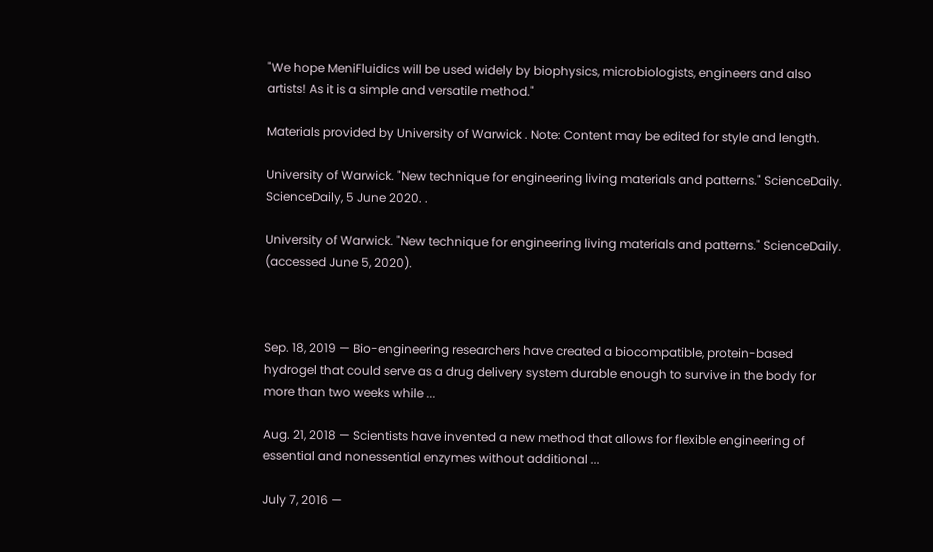"We hope MeniFluidics will be used widely by biophysics, microbiologists, engineers and also artists! As it is a simple and versatile method."

Materials provided by University of Warwick . Note: Content may be edited for style and length.

University of Warwick. "New technique for engineering living materials and patterns." ScienceDaily. ScienceDaily, 5 June 2020. .

University of Warwick. "New technique for engineering living materials and patterns." ScienceDaily. (accessed June 5, 2020).



Sep. 18, 2019 — Bio-engineering researchers have created a biocompatible, protein-based hydrogel that could serve as a drug delivery system durable enough to survive in the body for more than two weeks while ...

Aug. 21, 2018 — Scientists have invented a new method that allows for flexible engineering of essential and nonessential enzymes without additional ...

July 7, 2016 —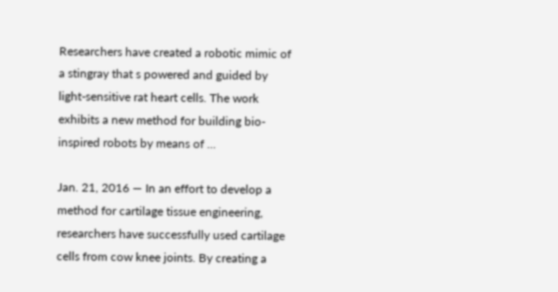Researchers have created a robotic mimic of a stingray that s powered and guided by light-sensitive rat heart cells. The work exhibits a new method for building bio-inspired robots by means of ...

Jan. 21, 2016 — In an effort to develop a method for cartilage tissue engineering, researchers have successfully used cartilage cells from cow knee joints. By creating a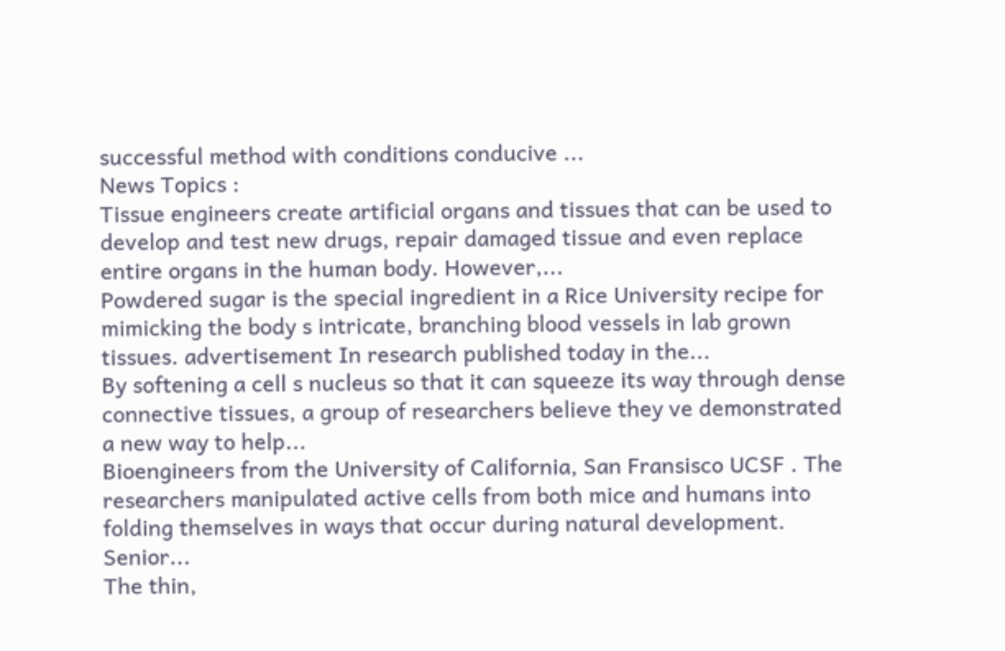successful method with conditions conducive ...
News Topics :
Tissue engineers create artificial organs and tissues that can be used to develop and test new drugs, repair damaged tissue and even replace entire organs in the human body. However,...
Powdered sugar is the special ingredient in a Rice University recipe for mimicking the body s intricate, branching blood vessels in lab grown tissues. advertisement In research published today in the...
By softening a cell s nucleus so that it can squeeze its way through dense connective tissues, a group of researchers believe they ve demonstrated a new way to help...
Bioengineers from the University of California, San Fransisco UCSF . The researchers manipulated active cells from both mice and humans into folding themselves in ways that occur during natural development. Senior...
The thin,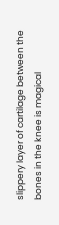slippery layer of cartilage between the bones in the knee is magical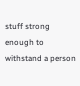stuff strong enough to withstand a person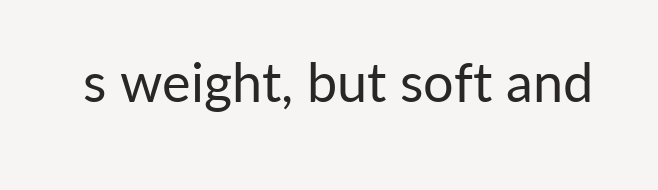s weight, but soft and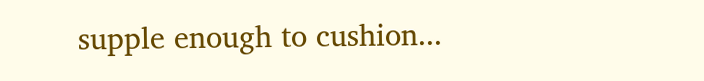supple enough to cushion...